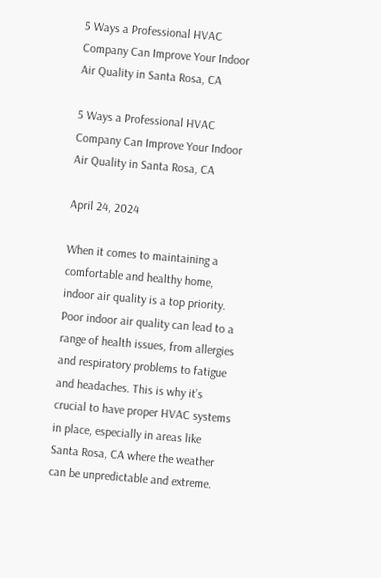5 Ways a Professional HVAC Company Can Improve Your Indoor Air Quality in Santa Rosa, CA

5 Ways a Professional HVAC Company Can Improve Your Indoor Air Quality in Santa Rosa, CA

April 24, 2024

When it comes to maintaining a comfortable and healthy home, indoor air quality is a top priority. Poor indoor air quality can lead to a range of health issues, from allergies and respiratory problems to fatigue and headaches. This is why it’s crucial to have proper HVAC systems in place, especially in areas like Santa Rosa, CA where the weather can be unpredictable and extreme.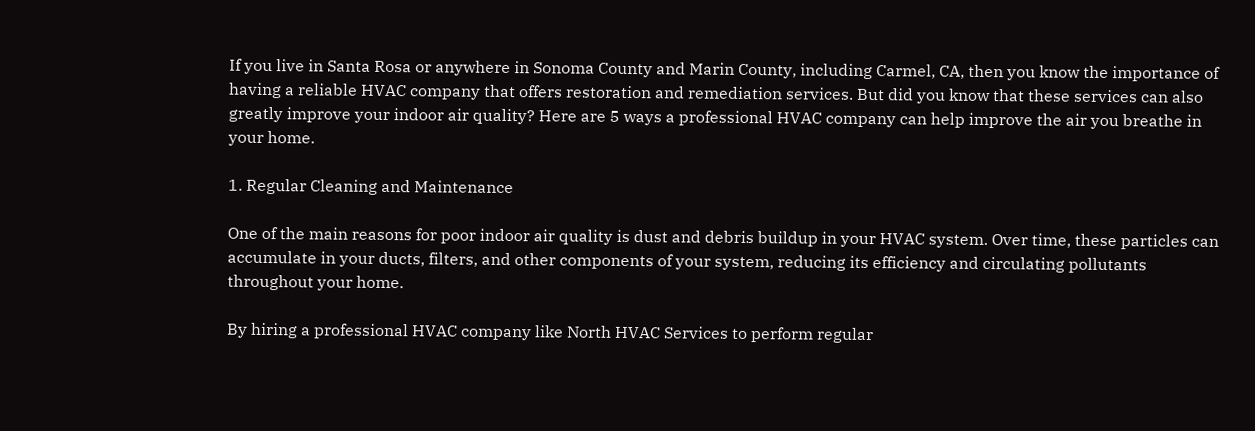If you live in Santa Rosa or anywhere in Sonoma County and Marin County, including Carmel, CA, then you know the importance of having a reliable HVAC company that offers restoration and remediation services. But did you know that these services can also greatly improve your indoor air quality? Here are 5 ways a professional HVAC company can help improve the air you breathe in your home.

1. Regular Cleaning and Maintenance

One of the main reasons for poor indoor air quality is dust and debris buildup in your HVAC system. Over time, these particles can accumulate in your ducts, filters, and other components of your system, reducing its efficiency and circulating pollutants throughout your home.

By hiring a professional HVAC company like North HVAC Services to perform regular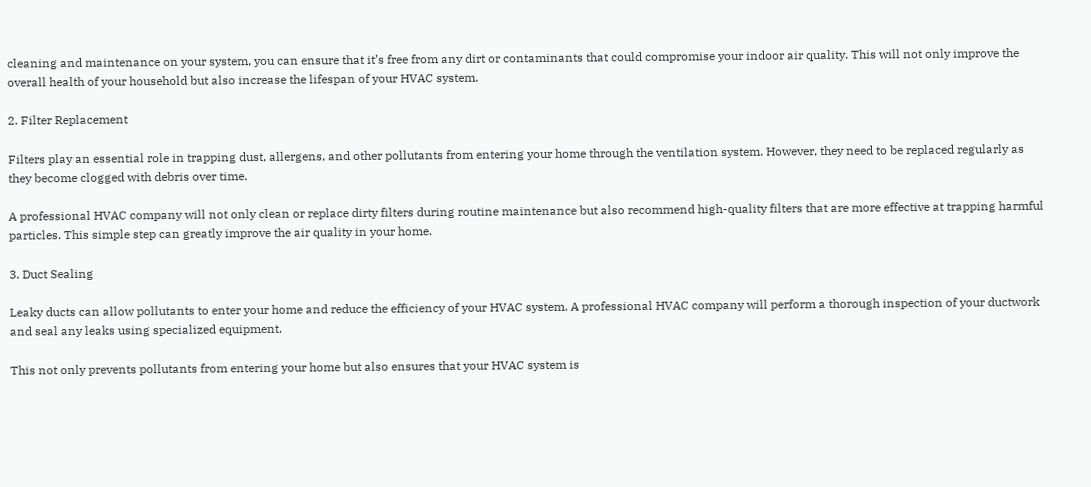cleaning and maintenance on your system, you can ensure that it’s free from any dirt or contaminants that could compromise your indoor air quality. This will not only improve the overall health of your household but also increase the lifespan of your HVAC system.

2. Filter Replacement

Filters play an essential role in trapping dust, allergens, and other pollutants from entering your home through the ventilation system. However, they need to be replaced regularly as they become clogged with debris over time.

A professional HVAC company will not only clean or replace dirty filters during routine maintenance but also recommend high-quality filters that are more effective at trapping harmful particles. This simple step can greatly improve the air quality in your home.

3. Duct Sealing

Leaky ducts can allow pollutants to enter your home and reduce the efficiency of your HVAC system. A professional HVAC company will perform a thorough inspection of your ductwork and seal any leaks using specialized equipment.

This not only prevents pollutants from entering your home but also ensures that your HVAC system is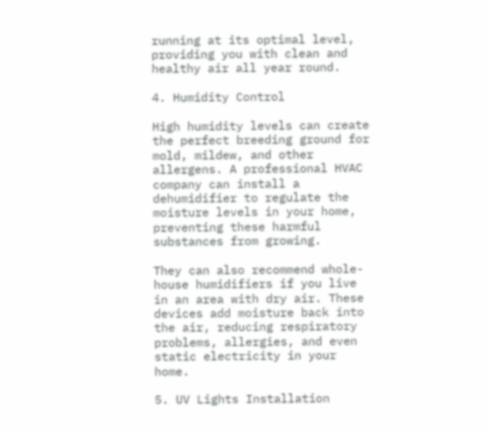running at its optimal level, providing you with clean and healthy air all year round.

4. Humidity Control

High humidity levels can create the perfect breeding ground for mold, mildew, and other allergens. A professional HVAC company can install a dehumidifier to regulate the moisture levels in your home, preventing these harmful substances from growing.

They can also recommend whole-house humidifiers if you live in an area with dry air. These devices add moisture back into the air, reducing respiratory problems, allergies, and even static electricity in your home.

5. UV Lights Installation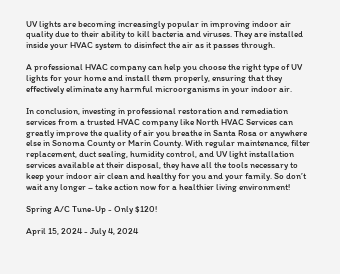UV lights are becoming increasingly popular in improving indoor air quality due to their ability to kill bacteria and viruses. They are installed inside your HVAC system to disinfect the air as it passes through.

A professional HVAC company can help you choose the right type of UV lights for your home and install them properly, ensuring that they effectively eliminate any harmful microorganisms in your indoor air.

In conclusion, investing in professional restoration and remediation services from a trusted HVAC company like North HVAC Services can greatly improve the quality of air you breathe in Santa Rosa or anywhere else in Sonoma County or Marin County. With regular maintenance, filter replacement, duct sealing, humidity control, and UV light installation services available at their disposal, they have all the tools necessary to keep your indoor air clean and healthy for you and your family. So don’t wait any longer – take action now for a healthier living environment!

Spring A/C Tune-Up - Only $120!

April 15, 2024 - July 4, 2024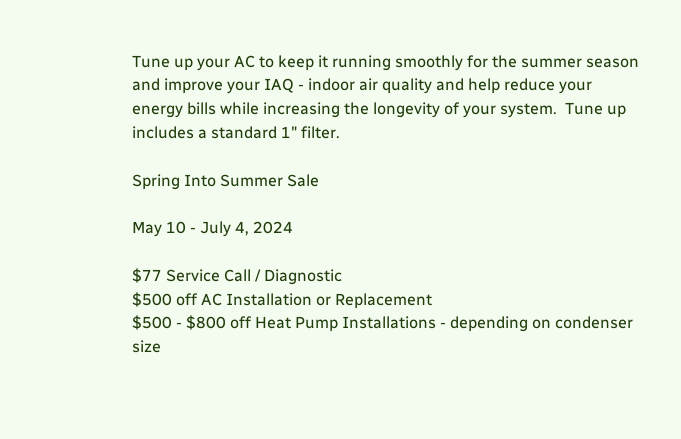Tune up your AC to keep it running smoothly for the summer season and improve your IAQ - indoor air quality and help reduce your energy bills while increasing the longevity of your system.  Tune up includes a standard 1" filter.

Spring Into Summer Sale

May 10 - July 4, 2024

$77 Service Call / Diagnostic
$500 off AC Installation or Replacement
$500 - $800 off Heat Pump Installations - depending on condenser size